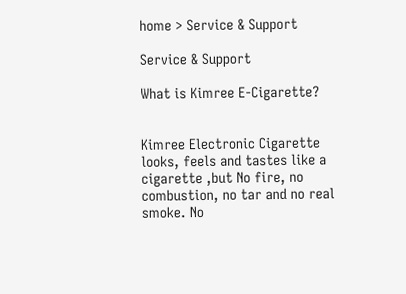home > Service & Support

Service & Support

What is Kimree E-Cigarette?


Kimree Electronic Cigarette looks, feels and tastes like a cigarette ,but No fire, no combustion, no tar and no real smoke. No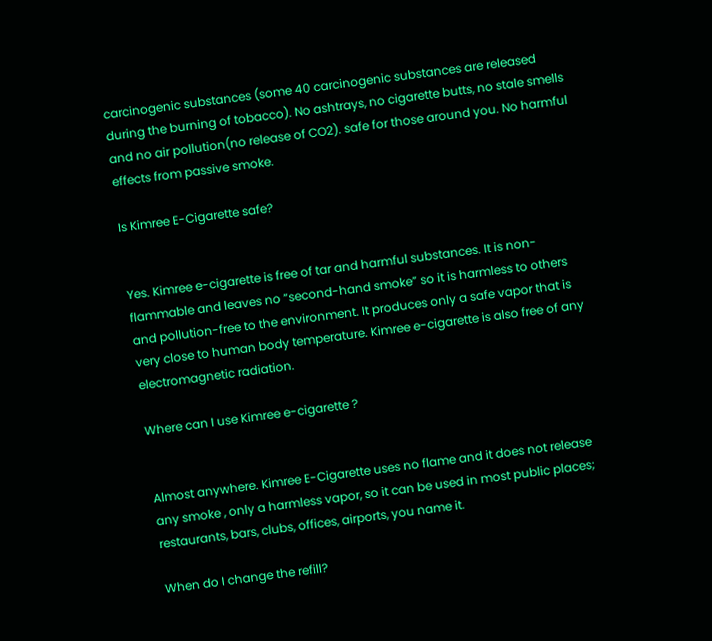carcinogenic substances (some 40 carcinogenic substances are released during the burning of tobacco). No ashtrays, no cigarette butts, no stale smells and no air pollution(no release of CO2). safe for those around you. No harmful effects from passive smoke.

Is Kimree E-Cigarette safe?


Yes. Kimree e-cigarette is free of tar and harmful substances. It is non-flammable and leaves no “second-hand smoke” so it is harmless to others and pollution-free to the environment. It produces only a safe vapor that is very close to human body temperature. Kimree e-cigarette is also free of any electromagnetic radiation.

Where can I use Kimree e-cigarette ?


Almost anywhere. Kimree E-Cigarette uses no flame and it does not release any smoke , only a harmless vapor, so it can be used in most public places; restaurants, bars, clubs, offices, airports, you name it.

When do I change the refill?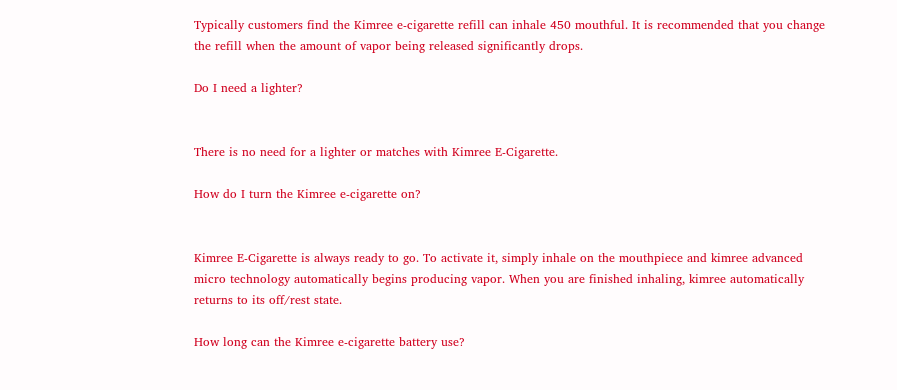Typically customers find the Kimree e-cigarette refill can inhale 450 mouthful. It is recommended that you change the refill when the amount of vapor being released significantly drops.

Do I need a lighter?


There is no need for a lighter or matches with Kimree E-Cigarette.

How do I turn the Kimree e-cigarette on?


Kimree E-Cigarette is always ready to go. To activate it, simply inhale on the mouthpiece and kimree advanced micro technology automatically begins producing vapor. When you are finished inhaling, kimree automatically returns to its off/rest state.

How long can the Kimree e-cigarette battery use?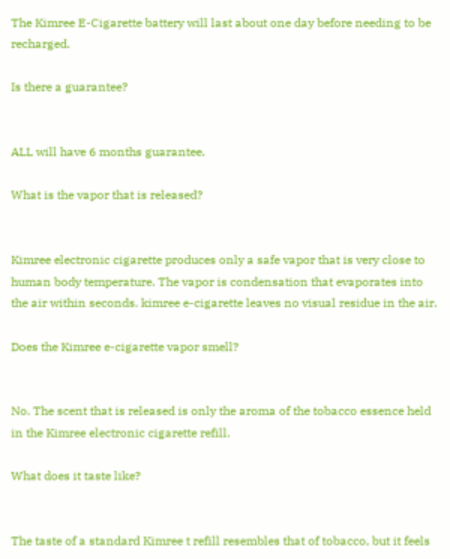The Kimree E-Cigarette battery will last about one day before needing to be recharged.

Is there a guarantee?


ALL will have 6 months guarantee.

What is the vapor that is released?


Kimree electronic cigarette produces only a safe vapor that is very close to human body temperature. The vapor is condensation that evaporates into the air within seconds. kimree e-cigarette leaves no visual residue in the air.

Does the Kimree e-cigarette vapor smell?


No. The scent that is released is only the aroma of the tobacco essence held in the Kimree electronic cigarette refill.

What does it taste like?


The taste of a standard Kimree t refill resembles that of tobacco, but it feels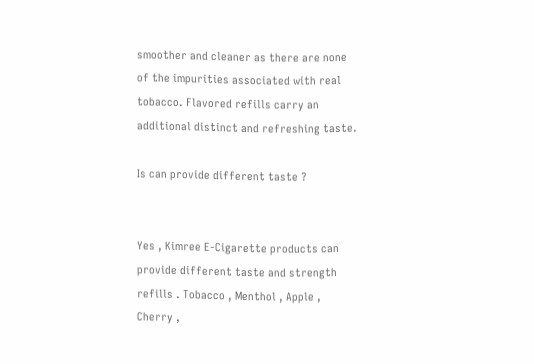smoother and cleaner as there are none of the impurities associated with real tobacco. Flavored refills carry an additional distinct and refreshing taste.

Is can provide different taste ?


Yes , Kimree E-Cigarette products can provide different taste and strength refills . Tobacco , Menthol , Apple , Cherry ,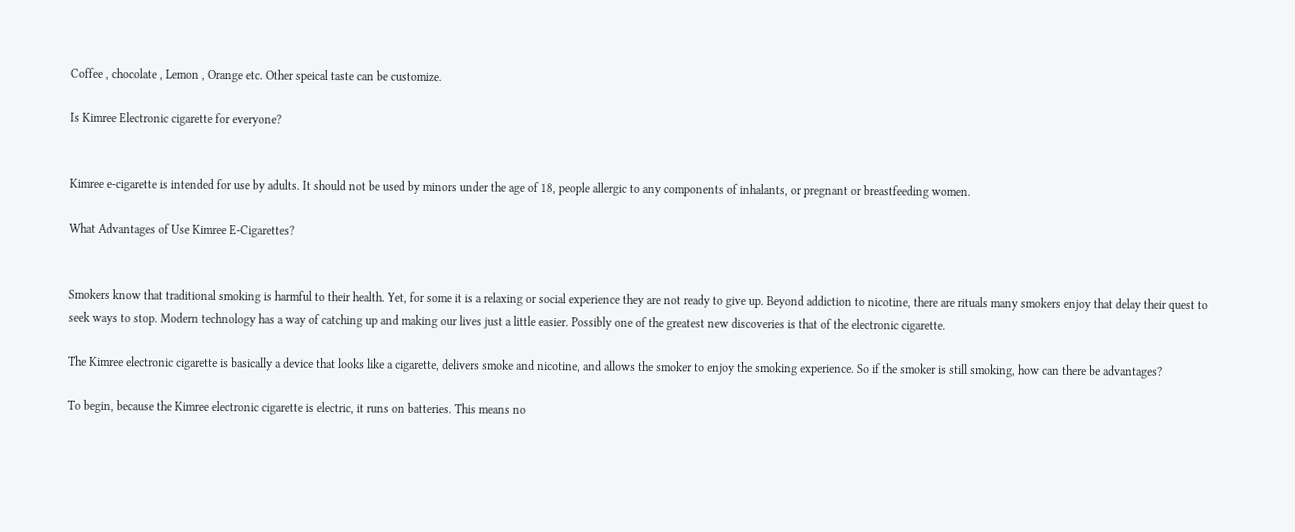Coffee , chocolate , Lemon , Orange etc. Other speical taste can be customize.

Is Kimree Electronic cigarette for everyone?


Kimree e-cigarette is intended for use by adults. It should not be used by minors under the age of 18, people allergic to any components of inhalants, or pregnant or breastfeeding women.

What Advantages of Use Kimree E-Cigarettes?


Smokers know that traditional smoking is harmful to their health. Yet, for some it is a relaxing or social experience they are not ready to give up. Beyond addiction to nicotine, there are rituals many smokers enjoy that delay their quest to seek ways to stop. Modern technology has a way of catching up and making our lives just a little easier. Possibly one of the greatest new discoveries is that of the electronic cigarette.

The Kimree electronic cigarette is basically a device that looks like a cigarette, delivers smoke and nicotine, and allows the smoker to enjoy the smoking experience. So if the smoker is still smoking, how can there be advantages?

To begin, because the Kimree electronic cigarette is electric, it runs on batteries. This means no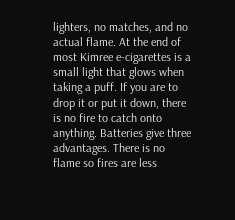lighters, no matches, and no actual flame. At the end of most Kimree e-cigarettes is a small light that glows when taking a puff. If you are to drop it or put it down, there is no fire to catch onto anything. Batteries give three advantages. There is no flame so fires are less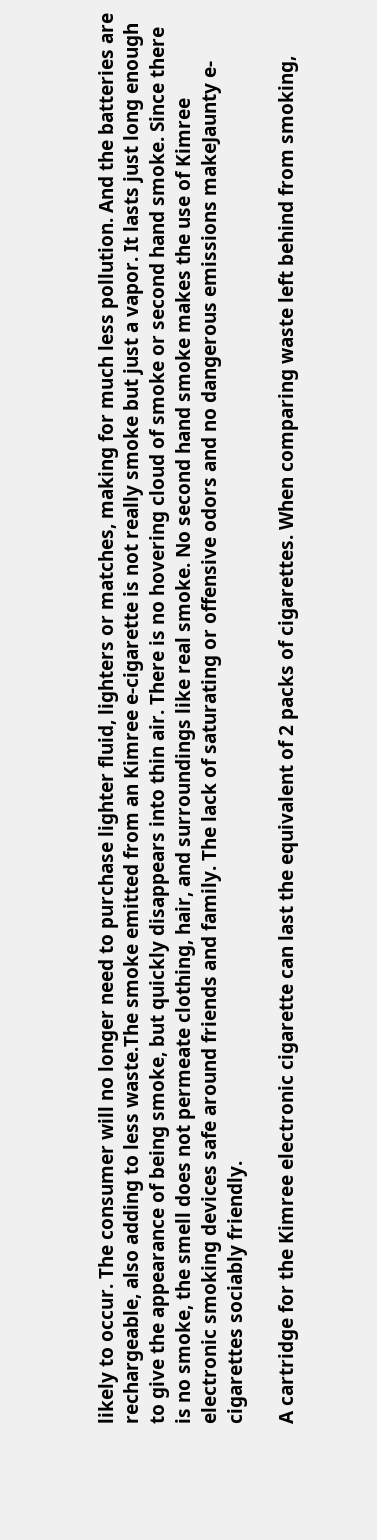likely to occur. The consumer will no longer need to purchase lighter fluid, lighters or matches, making for much less pollution. And the batteries are rechargeable, also adding to less waste.The smoke emitted from an Kimree e-cigarette is not really smoke but just a vapor. It lasts just long enough to give the appearance of being smoke, but quickly disappears into thin air. There is no hovering cloud of smoke or second hand smoke. Since there is no smoke, the smell does not permeate clothing, hair, and surroundings like real smoke. No second hand smoke makes the use of Kimree electronic smoking devices safe around friends and family. The lack of saturating or offensive odors and no dangerous emissions makeJaunty e-cigarettes sociably friendly.

A cartridge for the Kimree electronic cigarette can last the equivalent of 2 packs of cigarettes. When comparing waste left behind from smoking,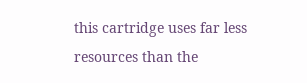this cartridge uses far less resources than the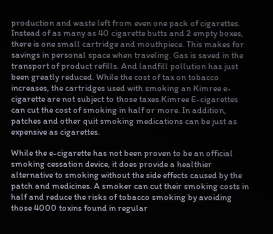production and waste left from even one pack of cigarettes. Instead of as many as 40 cigarette butts and 2 empty boxes, there is one small cartridge and mouthpiece. This makes for savings in personal space when traveling. Gas is saved in the transport of product refills. And landfill pollution has just been greatly reduced. While the cost of tax on tobacco increases, the cartridges used with smoking an Kimree e-cigarette are not subject to those taxes.Kimree E-cigarettes can cut the cost of smoking in half or more. In addition, patches and other quit smoking medications can be just as expensive as cigarettes.

While the e-cigarette has not been proven to be an official smoking cessation device, it does provide a healthier alternative to smoking without the side effects caused by the patch and medicines. A smoker can cut their smoking costs in half and reduce the risks of tobacco smoking by avoiding those 4000 toxins found in regular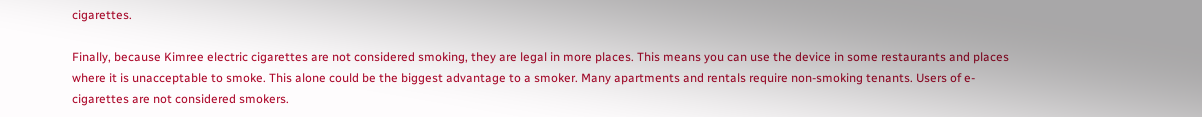cigarettes.

Finally, because Kimree electric cigarettes are not considered smoking, they are legal in more places. This means you can use the device in some restaurants and places where it is unacceptable to smoke. This alone could be the biggest advantage to a smoker. Many apartments and rentals require non-smoking tenants. Users of e-cigarettes are not considered smokers.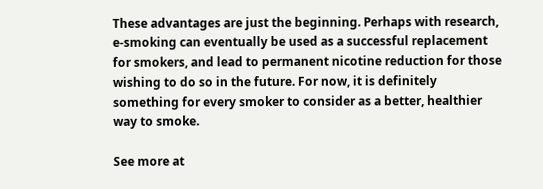These advantages are just the beginning. Perhaps with research, e-smoking can eventually be used as a successful replacement for smokers, and lead to permanent nicotine reduction for those wishing to do so in the future. For now, it is definitely something for every smoker to consider as a better, healthier way to smoke.

See more at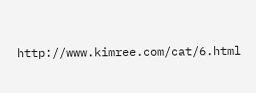http://www.kimree.com/cat/6.html